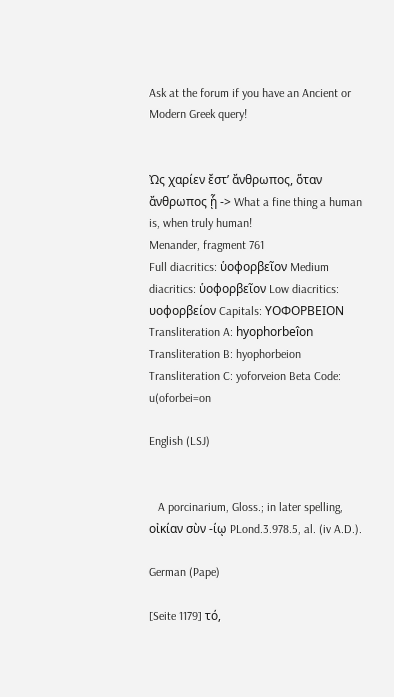Ask at the forum if you have an Ancient or Modern Greek query!


Ὠς χαρίεν ἔστʹ ἄνθρωπος, ὅταν ἄνθρωπος ᾗ -> What a fine thing a human is, when truly human!
Menander, fragment 761
Full diacritics: ὑοφορβεῖον Medium diacritics: ὑοφορβεῖον Low diacritics: υοφορβείον Capitals: ΥΟΦΟΡΒΕΙΟΝ
Transliteration A: hyophorbeîon Transliteration B: hyophorbeion Transliteration C: yoforveion Beta Code: u(oforbei=on

English (LSJ)


   A porcinarium, Gloss.; in later spelling, οἰκίαν σὺν -ίῳ PLond.3.978.5, al. (iv A.D.).

German (Pape)

[Seite 1179] τό,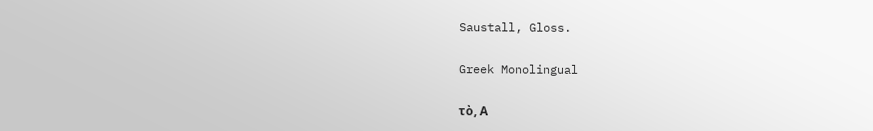Saustall, Gloss.

Greek Monolingual

τὸ, Α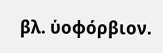βλ. ὑοφόρβιον.